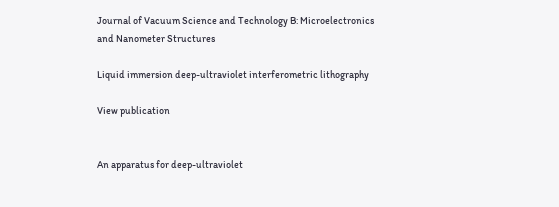Journal of Vacuum Science and Technology B: Microelectronics and Nanometer Structures

Liquid immersion deep-ultraviolet interferometric lithography

View publication


An apparatus for deep-ultraviolet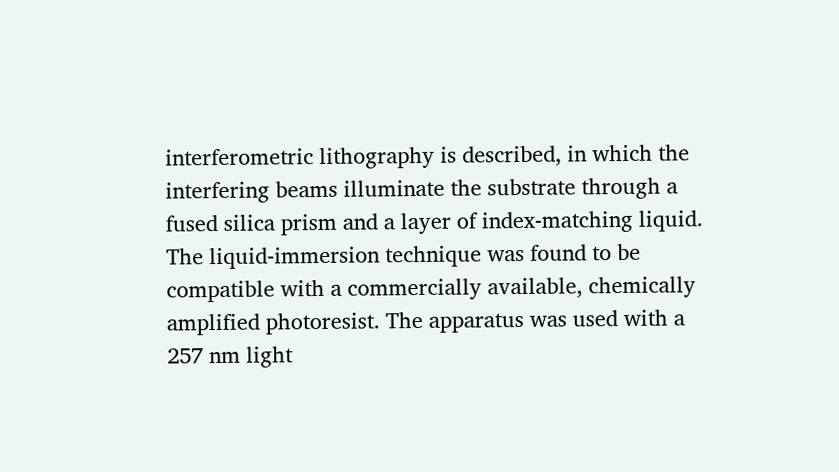interferometric lithography is described, in which the interfering beams illuminate the substrate through a fused silica prism and a layer of index-matching liquid. The liquid-immersion technique was found to be compatible with a commercially available, chemically amplified photoresist. The apparatus was used with a 257 nm light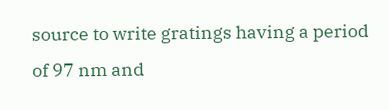source to write gratings having a period of 97 nm and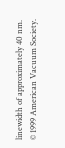linewidth of approximately 40 nm. © 1999 American Vacuum Society.